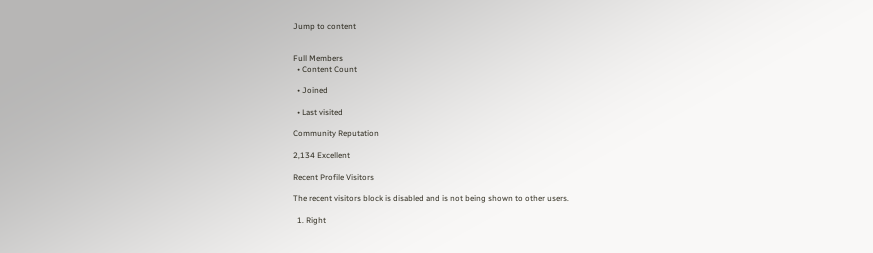Jump to content


Full Members
  • Content Count

  • Joined

  • Last visited

Community Reputation

2,134 Excellent

Recent Profile Visitors

The recent visitors block is disabled and is not being shown to other users.

  1. Right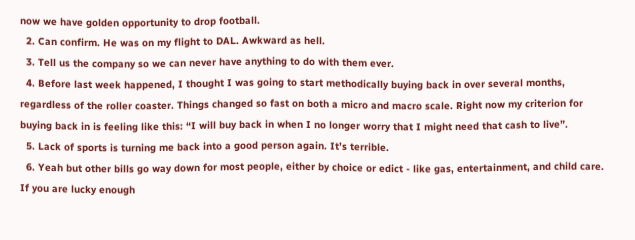now we have golden opportunity to drop football.
  2. Can confirm. He was on my flight to DAL. Awkward as hell.
  3. Tell us the company so we can never have anything to do with them ever.
  4. Before last week happened, I thought I was going to start methodically buying back in over several months, regardless of the roller coaster. Things changed so fast on both a micro and macro scale. Right now my criterion for buying back in is feeling like this: “I will buy back in when I no longer worry that I might need that cash to live”.
  5. Lack of sports is turning me back into a good person again. It’s terrible.
  6. Yeah but other bills go way down for most people, either by choice or edict - like gas, entertainment, and child care. If you are lucky enough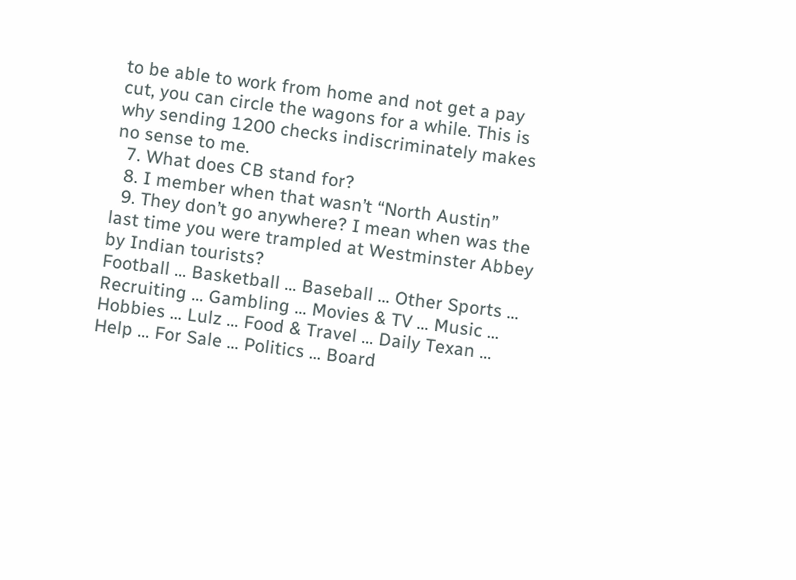to be able to work from home and not get a pay cut, you can circle the wagons for a while. This is why sending 1200 checks indiscriminately makes no sense to me.
  7. What does CB stand for?
  8. I member when that wasn’t “North Austin”
  9. They don’t go anywhere? I mean when was the last time you were trampled at Westminster Abbey by Indian tourists?
Football ... Basketball ... Baseball ... Other Sports ... Recruiting ... Gambling ... Movies & TV ... Music ... Hobbies ... Lulz ... Food & Travel ... Daily Texan ... Help ... For Sale ... Politics ... Board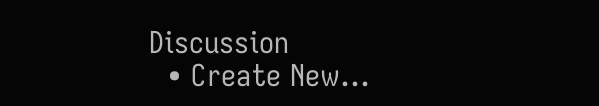Discussion
  • Create New...